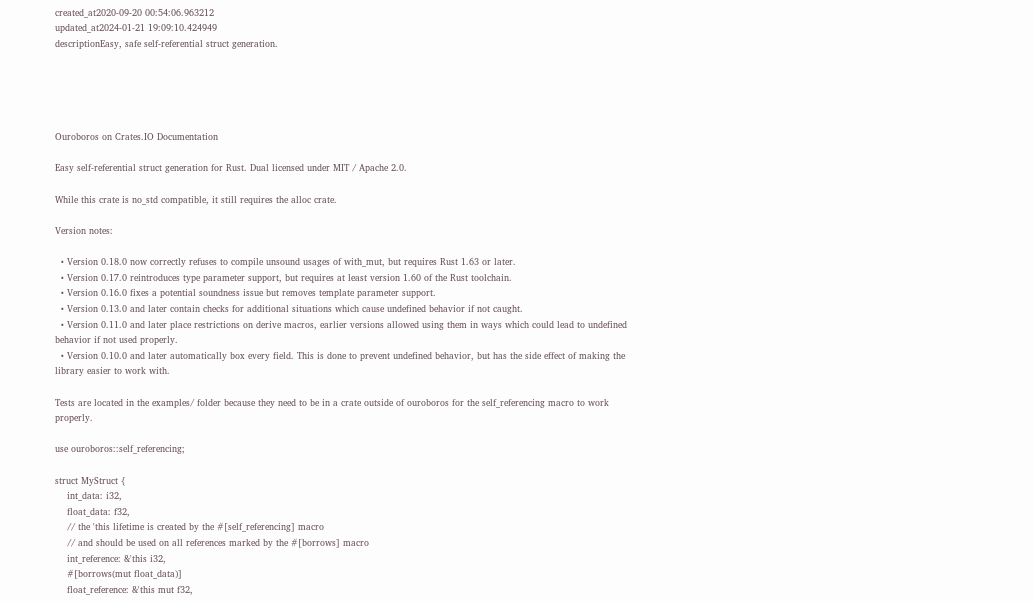created_at2020-09-20 00:54:06.963212
updated_at2024-01-21 19:09:10.424949
descriptionEasy, safe self-referential struct generation.





Ouroboros on Crates.IO Documentation

Easy self-referential struct generation for Rust. Dual licensed under MIT / Apache 2.0.

While this crate is no_std compatible, it still requires the alloc crate.

Version notes:

  • Version 0.18.0 now correctly refuses to compile unsound usages of with_mut, but requires Rust 1.63 or later.
  • Version 0.17.0 reintroduces type parameter support, but requires at least version 1.60 of the Rust toolchain.
  • Version 0.16.0 fixes a potential soundness issue but removes template parameter support.
  • Version 0.13.0 and later contain checks for additional situations which cause undefined behavior if not caught.
  • Version 0.11.0 and later place restrictions on derive macros, earlier versions allowed using them in ways which could lead to undefined behavior if not used properly.
  • Version 0.10.0 and later automatically box every field. This is done to prevent undefined behavior, but has the side effect of making the library easier to work with.

Tests are located in the examples/ folder because they need to be in a crate outside of ouroboros for the self_referencing macro to work properly.

use ouroboros::self_referencing;

struct MyStruct {
    int_data: i32,
    float_data: f32,
    // the 'this lifetime is created by the #[self_referencing] macro
    // and should be used on all references marked by the #[borrows] macro
    int_reference: &'this i32,
    #[borrows(mut float_data)]
    float_reference: &'this mut f32,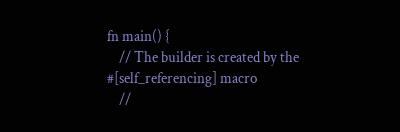fn main() {
    // The builder is created by the #[self_referencing] macro
    //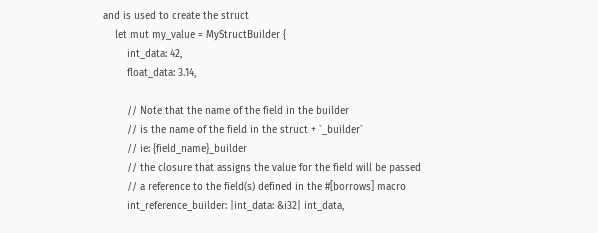and is used to create the struct
    let mut my_value = MyStructBuilder {
        int_data: 42,
        float_data: 3.14,

        // Note that the name of the field in the builder
        // is the name of the field in the struct + `_builder`
        // ie: {field_name}_builder
        // the closure that assigns the value for the field will be passed
        // a reference to the field(s) defined in the #[borrows] macro
        int_reference_builder: |int_data: &i32| int_data,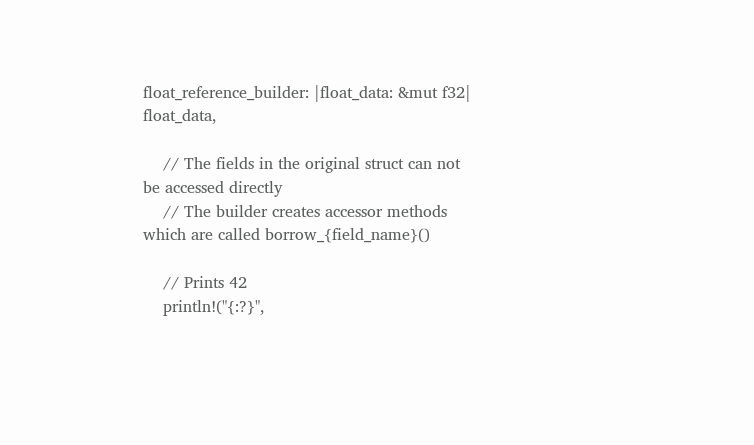float_reference_builder: |float_data: &mut f32| float_data,

    // The fields in the original struct can not be accessed directly
    // The builder creates accessor methods which are called borrow_{field_name}()

    // Prints 42
    println!("{:?}",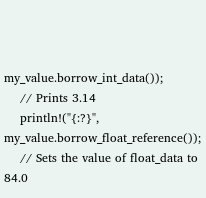my_value.borrow_int_data());
    // Prints 3.14
    println!("{:?}", my_value.borrow_float_reference());
    // Sets the value of float_data to 84.0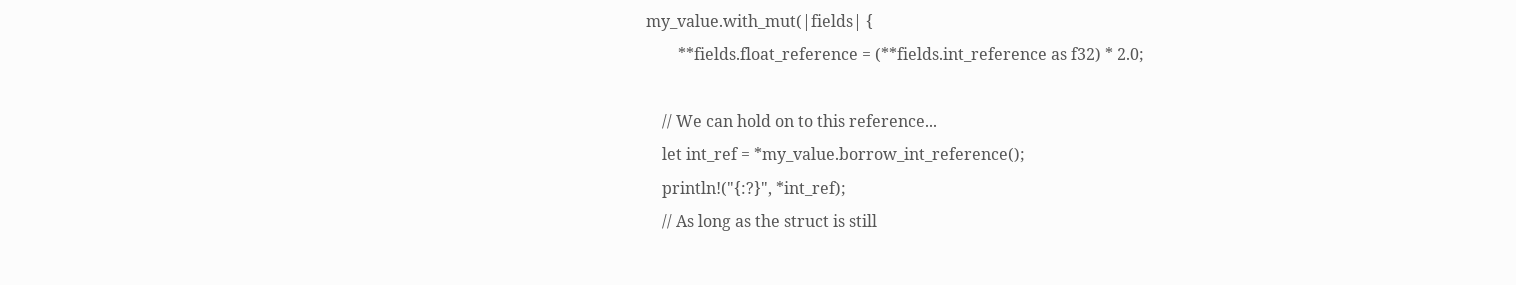my_value.with_mut(|fields| {
        **fields.float_reference = (**fields.int_reference as f32) * 2.0;

    // We can hold on to this reference...
    let int_ref = *my_value.borrow_int_reference();
    println!("{:?}", *int_ref);
    // As long as the struct is still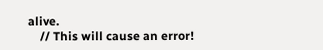alive.
    // This will cause an error!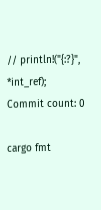// println!("{:?}", *int_ref);
Commit count: 0

cargo fmt